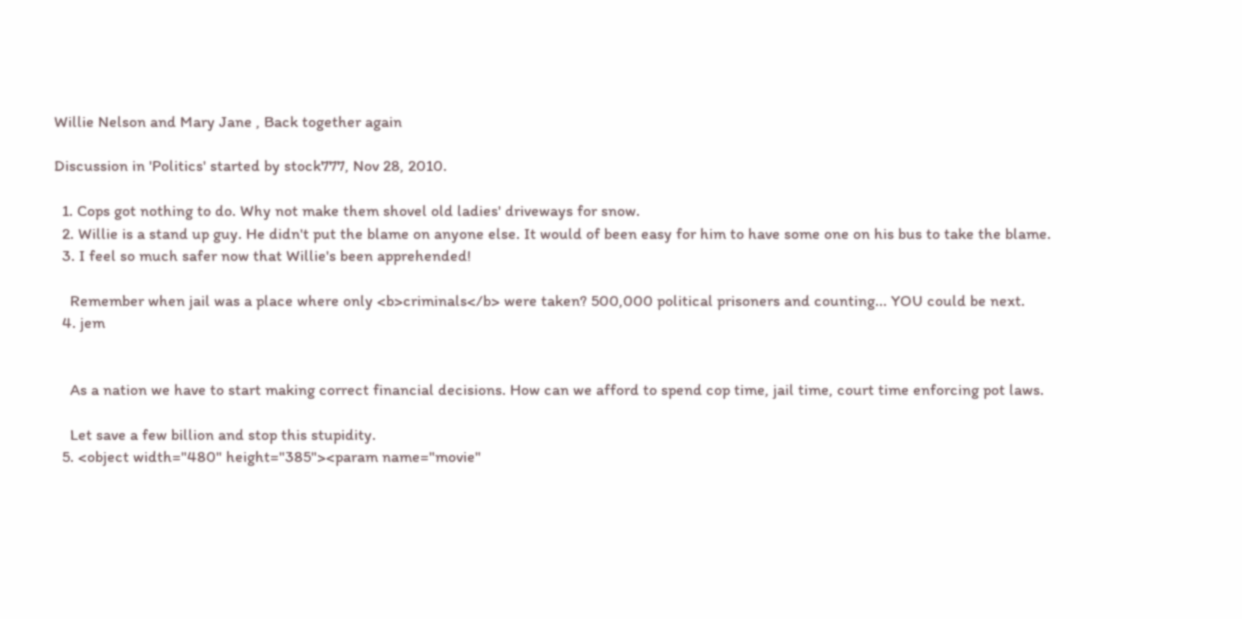Willie Nelson and Mary Jane , Back together again

Discussion in 'Politics' started by stock777, Nov 28, 2010.

  1. Cops got nothing to do. Why not make them shovel old ladies' driveways for snow.
  2. Willie is a stand up guy. He didn't put the blame on anyone else. It would of been easy for him to have some one on his bus to take the blame.
  3. I feel so much safer now that Willie's been apprehended!

    Remember when jail was a place where only <b>criminals</b> were taken? 500,000 political prisoners and counting... YOU could be next.
  4. jem


    As a nation we have to start making correct financial decisions. How can we afford to spend cop time, jail time, court time enforcing pot laws.

    Let save a few billion and stop this stupidity.
  5. <object width="480" height="385"><param name="movie"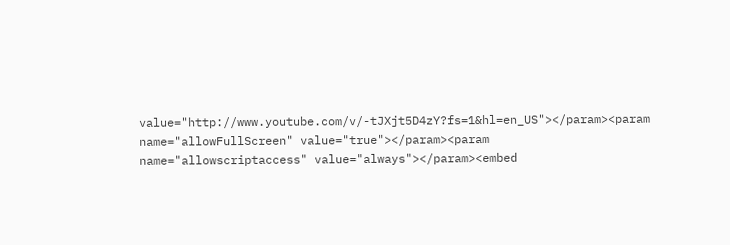value="http://www.youtube.com/v/-tJXjt5D4zY?fs=1&hl=en_US"></param><param name="allowFullScreen" value="true"></param><param name="allowscriptaccess" value="always"></param><embed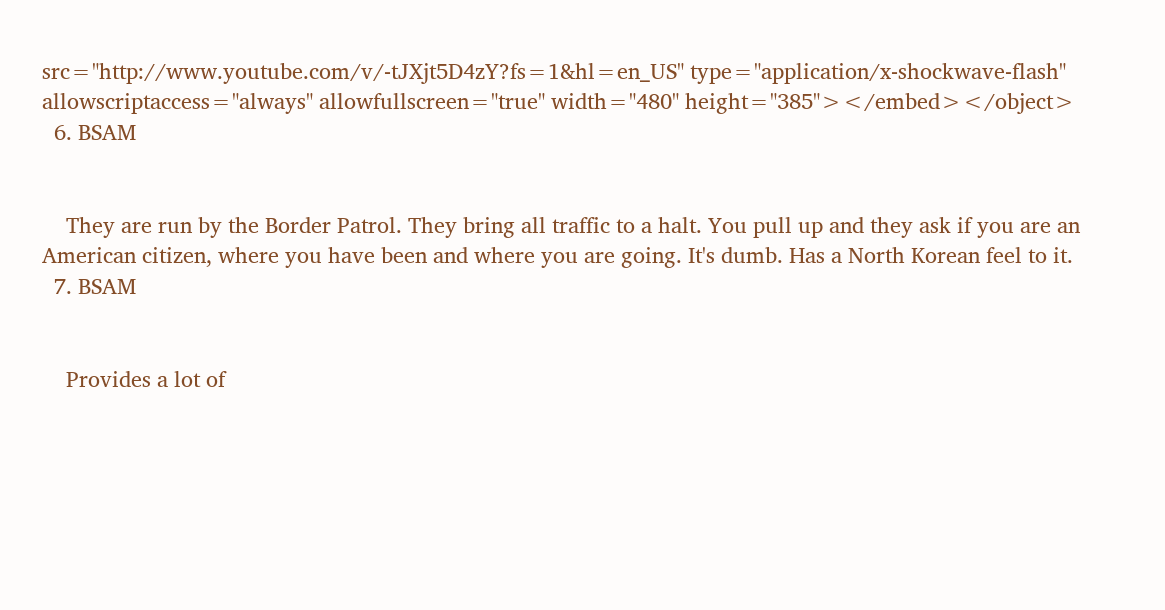src="http://www.youtube.com/v/-tJXjt5D4zY?fs=1&hl=en_US" type="application/x-shockwave-flash" allowscriptaccess="always" allowfullscreen="true" width="480" height="385"></embed></object>
  6. BSAM


    They are run by the Border Patrol. They bring all traffic to a halt. You pull up and they ask if you are an American citizen, where you have been and where you are going. It's dumb. Has a North Korean feel to it.
  7. BSAM


    Provides a lot of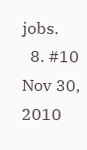jobs.
  8. #10     Nov 30, 2010